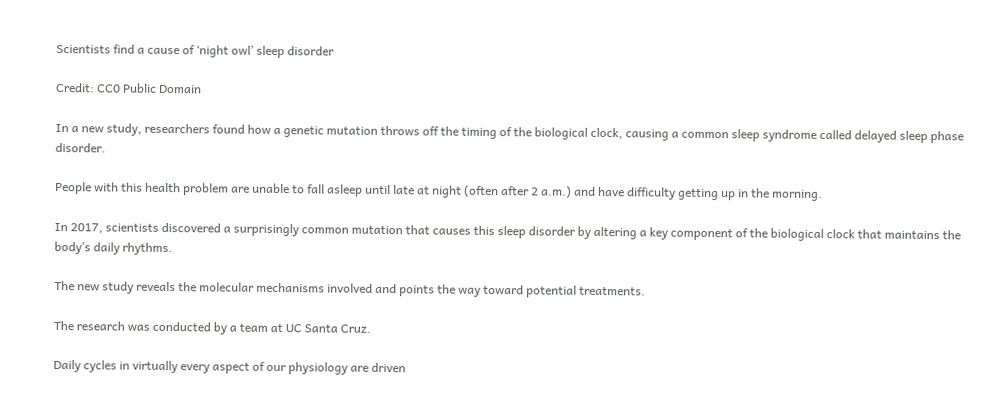Scientists find a cause of ‘night owl’ sleep disorder

Credit: CC0 Public Domain

In a new study, researchers found how a genetic mutation throws off the timing of the biological clock, causing a common sleep syndrome called delayed sleep phase disorder.

People with this health problem are unable to fall asleep until late at night (often after 2 a.m.) and have difficulty getting up in the morning.

In 2017, scientists discovered a surprisingly common mutation that causes this sleep disorder by altering a key component of the biological clock that maintains the body’s daily rhythms.

The new study reveals the molecular mechanisms involved and points the way toward potential treatments.

The research was conducted by a team at UC Santa Cruz.

Daily cycles in virtually every aspect of our physiology are driven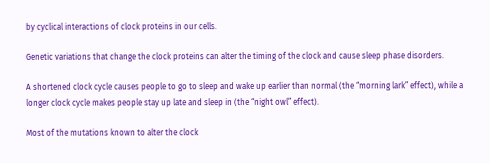by cyclical interactions of clock proteins in our cells.

Genetic variations that change the clock proteins can alter the timing of the clock and cause sleep phase disorders.

A shortened clock cycle causes people to go to sleep and wake up earlier than normal (the “morning lark” effect), while a longer clock cycle makes people stay up late and sleep in (the “night owl” effect).

Most of the mutations known to alter the clock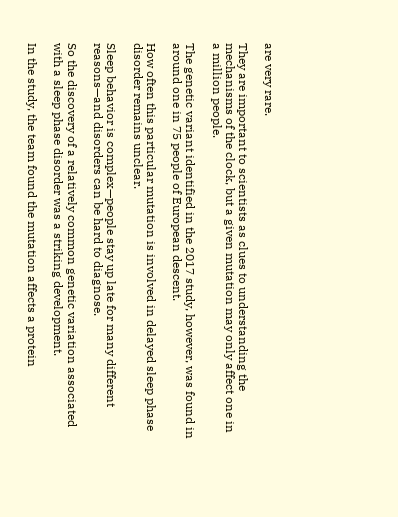are very rare.

They are important to scientists as clues to understanding the mechanisms of the clock, but a given mutation may only affect one in a million people.

The genetic variant identified in the 2017 study, however, was found in around one in 75 people of European descent.

How often this particular mutation is involved in delayed sleep phase disorder remains unclear.

Sleep behavior is complex—people stay up late for many different reasons—and disorders can be hard to diagnose.

So the discovery of a relatively common genetic variation associated with a sleep phase disorder was a striking development.

In the study, the team found the mutation affects a protein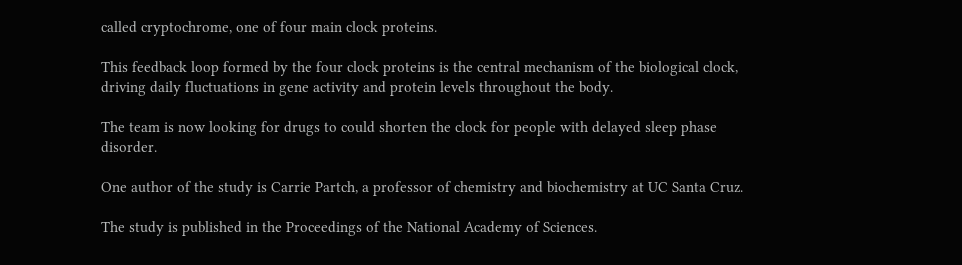called cryptochrome, one of four main clock proteins.

This feedback loop formed by the four clock proteins is the central mechanism of the biological clock, driving daily fluctuations in gene activity and protein levels throughout the body.

The team is now looking for drugs to could shorten the clock for people with delayed sleep phase disorder.

One author of the study is Carrie Partch, a professor of chemistry and biochemistry at UC Santa Cruz.

The study is published in the Proceedings of the National Academy of Sciences.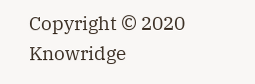Copyright © 2020 Knowridge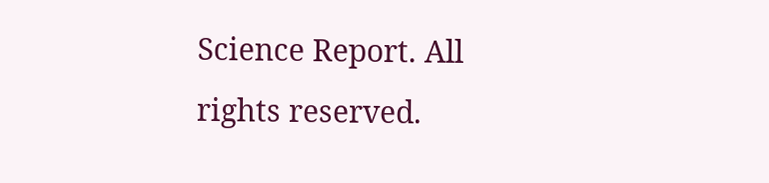Science Report. All rights reserved.